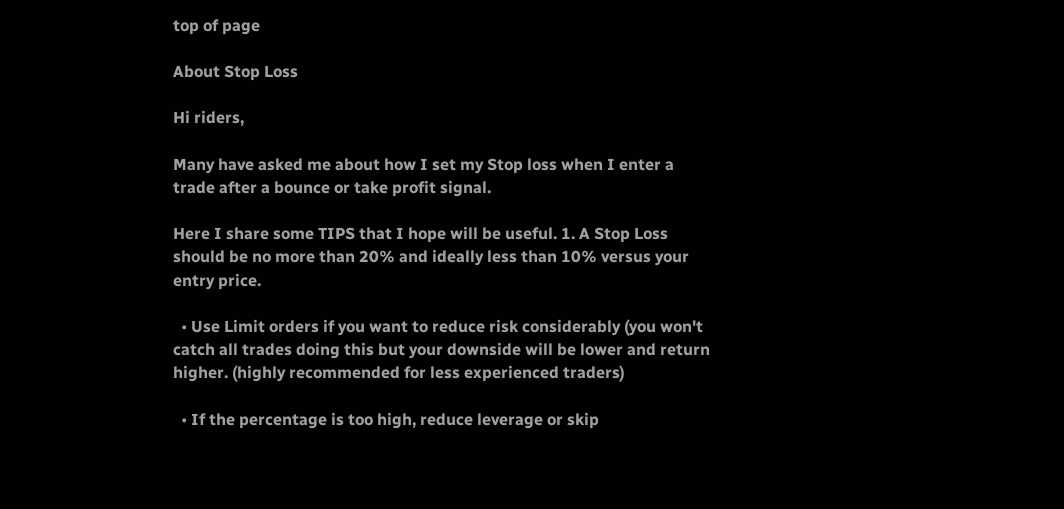top of page

About Stop Loss

Hi riders,

Many have asked me about how I set my Stop loss when I enter a trade after a bounce or take profit signal.

Here I share some TIPS that I hope will be useful. 1. A Stop Loss should be no more than 20% and ideally less than 10% versus your entry price.

  • Use Limit orders if you want to reduce risk considerably (you won't catch all trades doing this but your downside will be lower and return higher. (highly recommended for less experienced traders)

  • If the percentage is too high, reduce leverage or skip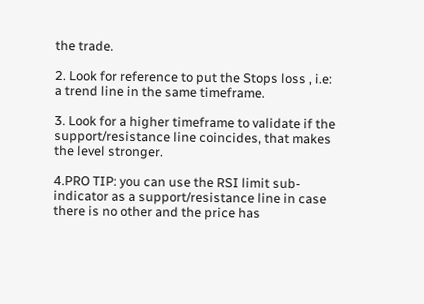the trade.

2. Look for reference to put the Stops loss , i.e: a trend line in the same timeframe.

3. Look for a higher timeframe to validate if the support/resistance line coincides, that makes the level stronger.

4.PRO TIP: you can use the RSI limit sub-indicator as a support/resistance line in case there is no other and the price has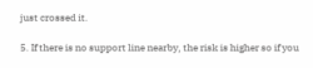just crossed it.

5. If there is no support line nearby, the risk is higher so if you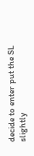decide to enter put the SL slightly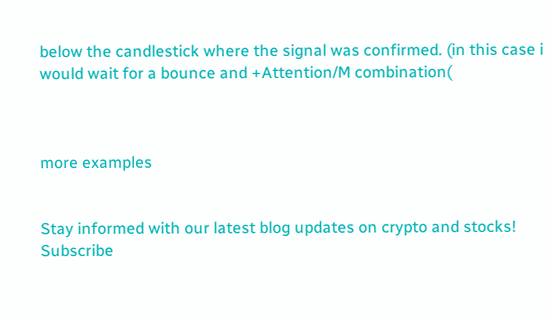below the candlestick where the signal was confirmed. (in this case i would wait for a bounce and +Attention/M combination(



more examples


Stay informed with our latest blog updates on crypto and stocks! Subscribe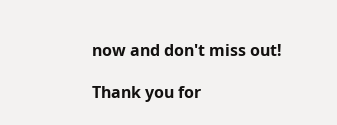now and don't miss out!

Thank you for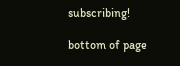subscribing!

bottom of page